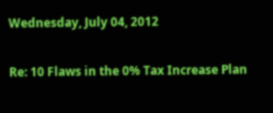Wednesday, July 04, 2012

Re: 10 Flaws in the 0% Tax Increase Plan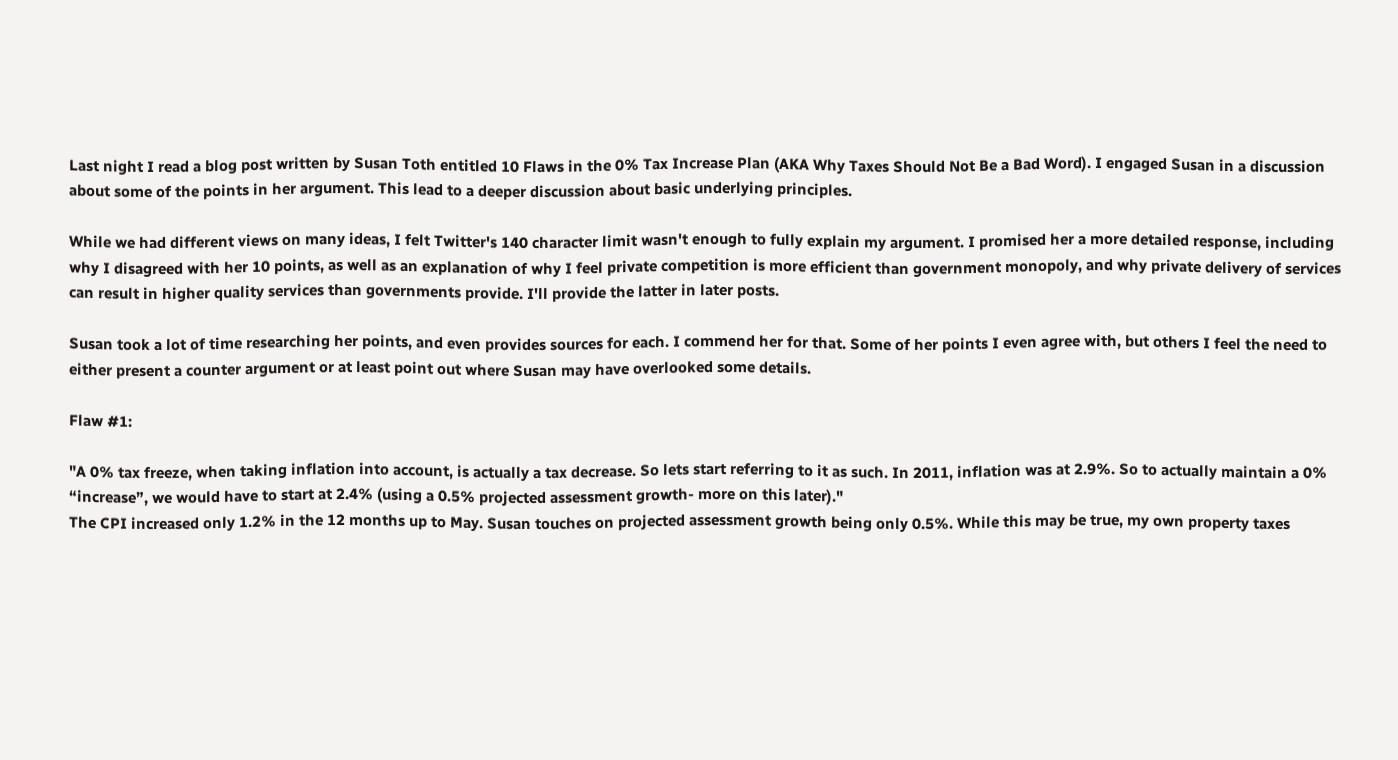Last night I read a blog post written by Susan Toth entitled 10 Flaws in the 0% Tax Increase Plan (AKA Why Taxes Should Not Be a Bad Word). I engaged Susan in a discussion about some of the points in her argument. This lead to a deeper discussion about basic underlying principles.

While we had different views on many ideas, I felt Twitter's 140 character limit wasn't enough to fully explain my argument. I promised her a more detailed response, including why I disagreed with her 10 points, as well as an explanation of why I feel private competition is more efficient than government monopoly, and why private delivery of services can result in higher quality services than governments provide. I'll provide the latter in later posts.

Susan took a lot of time researching her points, and even provides sources for each. I commend her for that. Some of her points I even agree with, but others I feel the need to either present a counter argument or at least point out where Susan may have overlooked some details.

Flaw #1:

"A 0% tax freeze, when taking inflation into account, is actually a tax decrease. So lets start referring to it as such. In 2011, inflation was at 2.9%. So to actually maintain a 0% “increase”, we would have to start at 2.4% (using a 0.5% projected assessment growth- more on this later)."
The CPI increased only 1.2% in the 12 months up to May. Susan touches on projected assessment growth being only 0.5%. While this may be true, my own property taxes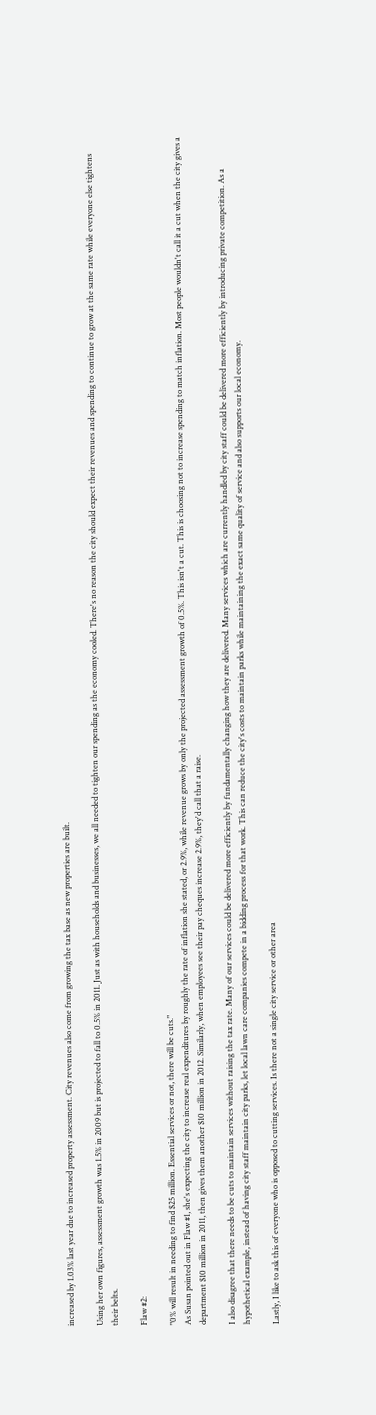increased by 1.03% last year due to increased property assessment. City revenues also come from growing the tax base as new properties are built.

Using her own figures, assessment growth was 1.5% in 2009 but is projected to fall to 0.5% in 2011. Just as with households and businesses, we all needed to tighten our spending as the economy cooled. There's no reason the city should expect their revenues and spending to continue to grow at the same rate while everyone else tightens their belts.

Flaw #2:

"0% will result in needing to find $25 million. Essential services or not, there will be cuts."
As Susan pointed out in Flaw #1, she's expecting the city to increase real expenditures by roughly the rate of inflation she stated, or 2.9%, while revenue grows by only the projected assessment growth of 0.5%. This isn't a cut. This is choosing not to increase spending to match inflation. Most people wouldn't call it a cut when the city gives a department $10 million in 2011, then gives them another $10 million in 2012. Similarly, when employees see their pay cheques increase 2.9%, they'd call that a raise.

I also disagree that there needs to be cuts to maintain services without raising the tax rate. Many of our services could be delivered more efficiently by fundamentally changing how they are delivered. Many services which are currently handled by city staff could be delivered more efficiently by introducing private competition. As a hypothetical example, instead of having city staff maintain city parks, let local lawn care companies compete in a bidding process for that work. This can reduce the city's costs to maintain parks while maintaining the exact same quality of service and also supports our local economy.

Lastly, I like to ask this of everyone who is opposed to cutting services. Is there not a single city service or other area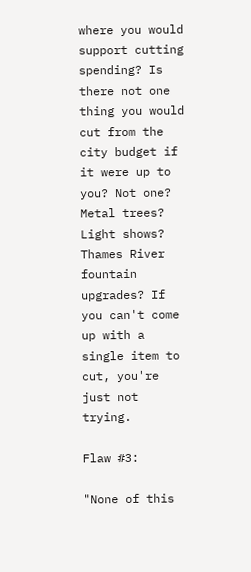where you would support cutting spending? Is there not one thing you would cut from the city budget if it were up to you? Not one? Metal trees? Light shows? Thames River fountain upgrades? If you can't come up with a single item to cut, you're just not trying.

Flaw #3:

"None of this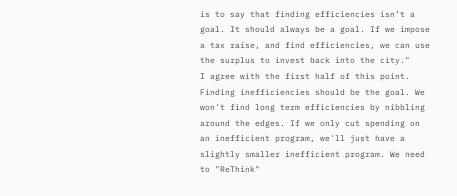is to say that finding efficiencies isn’t a goal. It should always be a goal. If we impose a tax raise, and find efficiencies, we can use the surplus to invest back into the city."
I agree with the first half of this point. Finding inefficiencies should be the goal. We won't find long term efficiencies by nibbling around the edges. If we only cut spending on an inefficient program, we'll just have a slightly smaller inefficient program. We need to "ReThink"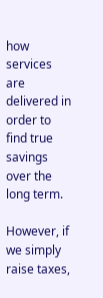how services are delivered in order to find true savings over the long term.

However, if we simply raise taxes,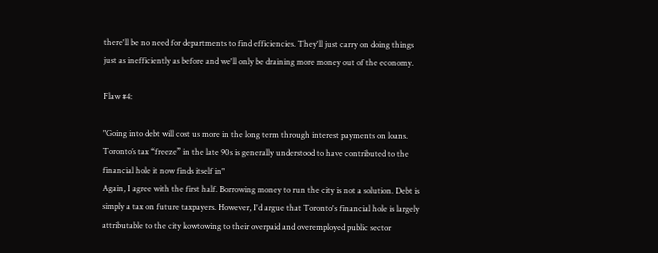there'll be no need for departments to find efficiencies. They'll just carry on doing things just as inefficiently as before and we'll only be draining more money out of the economy.

Flaw #4:

"Going into debt will cost us more in the long term through interest payments on loans. Toronto’s tax “freeze” in the late 90s is generally understood to have contributed to the financial hole it now finds itself in"
Again, I agree with the first half. Borrowing money to run the city is not a solution. Debt is simply a tax on future taxpayers. However, I'd argue that Toronto's financial hole is largely attributable to the city kowtowing to their overpaid and overemployed public sector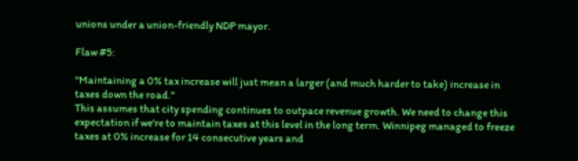unions under a union-friendly NDP mayor.

Flaw #5:

"Maintaining a 0% tax increase will just mean a larger (and much harder to take) increase in taxes down the road."
This assumes that city spending continues to outpace revenue growth. We need to change this expectation if we're to maintain taxes at this level in the long term. Winnipeg managed to freeze taxes at 0% increase for 14 consecutive years and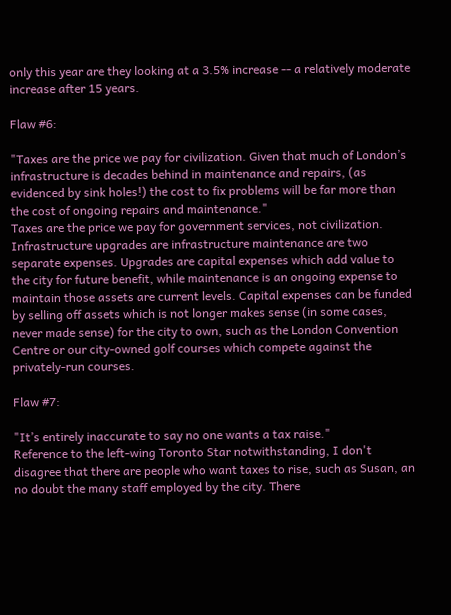only this year are they looking at a 3.5% increase -- a relatively moderate increase after 15 years.

Flaw #6:

"Taxes are the price we pay for civilization. Given that much of London’s infrastructure is decades behind in maintenance and repairs, (as evidenced by sink holes!) the cost to fix problems will be far more than the cost of ongoing repairs and maintenance."
Taxes are the price we pay for government services, not civilization. Infrastructure upgrades are infrastructure maintenance are two separate expenses. Upgrades are capital expenses which add value to the city for future benefit, while maintenance is an ongoing expense to maintain those assets are current levels. Capital expenses can be funded by selling off assets which is not longer makes sense (in some cases, never made sense) for the city to own, such as the London Convention Centre or our city-owned golf courses which compete against the privately-run courses.

Flaw #7:

"It’s entirely inaccurate to say no one wants a tax raise."
Reference to the left-wing Toronto Star notwithstanding, I don't disagree that there are people who want taxes to rise, such as Susan, an no doubt the many staff employed by the city. There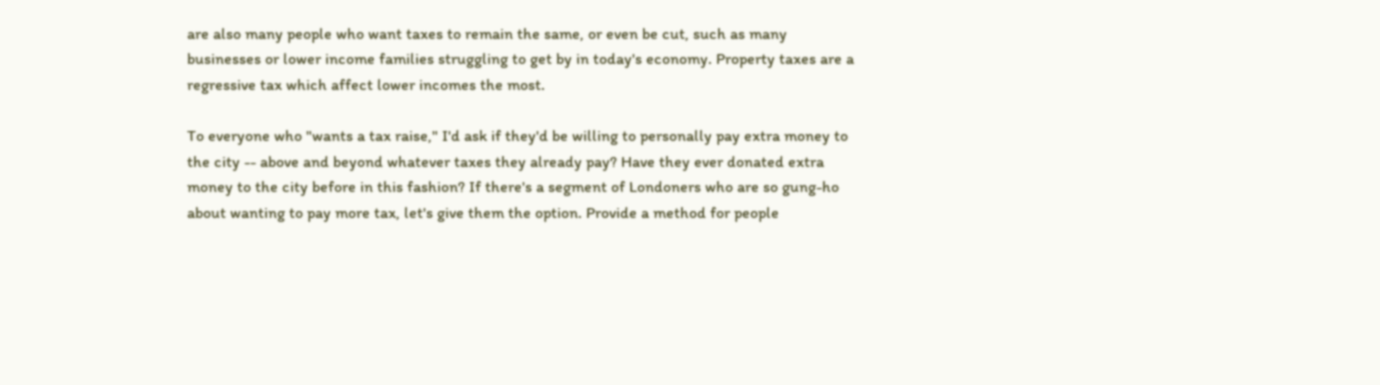are also many people who want taxes to remain the same, or even be cut, such as many businesses or lower income families struggling to get by in today's economy. Property taxes are a regressive tax which affect lower incomes the most.

To everyone who "wants a tax raise," I'd ask if they'd be willing to personally pay extra money to the city -- above and beyond whatever taxes they already pay? Have they ever donated extra money to the city before in this fashion? If there's a segment of Londoners who are so gung-ho about wanting to pay more tax, let's give them the option. Provide a method for people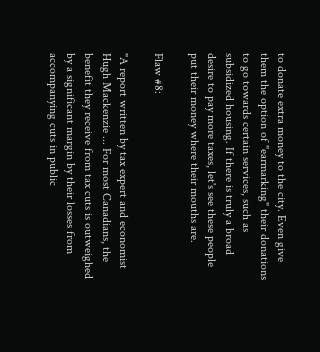to donate extra money to the city. Even give them the option of "earmarking" their donations to go towards certain services, such as subsidized housing. If there is truly a broad desire to pay more taxes, let's see these people put their money where their mouths are.

Flaw #8:

"A report written by tax expert and economist Hugh Mackenzie ... For most Canadians, the benefit they receive from tax cuts is outweighed by a significant margin by their losses from accompanying cuts in public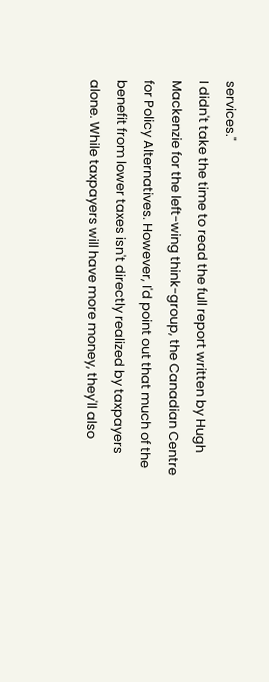services."
I didn't take the time to read the full report written by Hugh Mackenzie for the left-wing think-group, the Canadian Centre for Policy Alternatives. However, I'd point out that much of the benefit from lower taxes isn't directly realized by taxpayers alone. While taxpayers will have more money, they'll also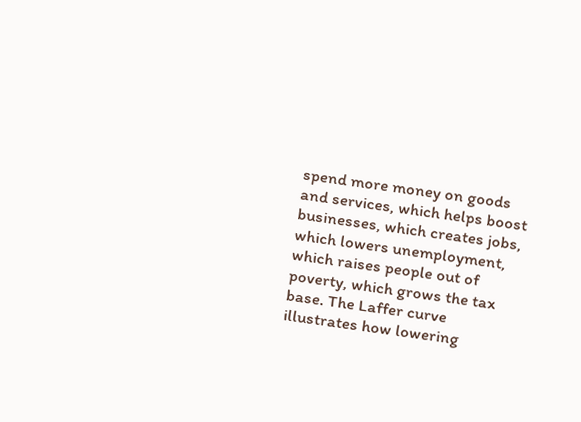spend more money on goods and services, which helps boost businesses, which creates jobs, which lowers unemployment, which raises people out of poverty, which grows the tax base. The Laffer curve illustrates how lowering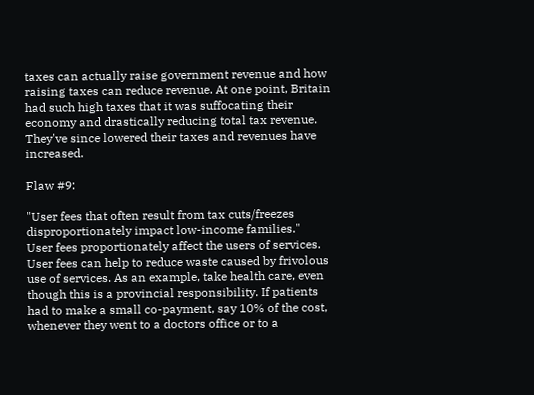taxes can actually raise government revenue and how raising taxes can reduce revenue. At one point, Britain had such high taxes that it was suffocating their economy and drastically reducing total tax revenue. They've since lowered their taxes and revenues have increased.

Flaw #9:

"User fees that often result from tax cuts/freezes disproportionately impact low-income families."
User fees proportionately affect the users of services. User fees can help to reduce waste caused by frivolous use of services. As an example, take health care, even though this is a provincial responsibility. If patients had to make a small co-payment, say 10% of the cost, whenever they went to a doctors office or to a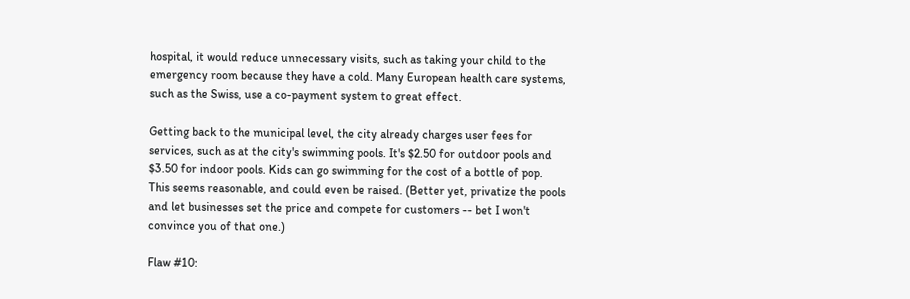hospital, it would reduce unnecessary visits, such as taking your child to the emergency room because they have a cold. Many European health care systems, such as the Swiss, use a co-payment system to great effect.

Getting back to the municipal level, the city already charges user fees for services, such as at the city's swimming pools. It's $2.50 for outdoor pools and $3.50 for indoor pools. Kids can go swimming for the cost of a bottle of pop. This seems reasonable, and could even be raised. (Better yet, privatize the pools and let businesses set the price and compete for customers -- bet I won't convince you of that one.)

Flaw #10: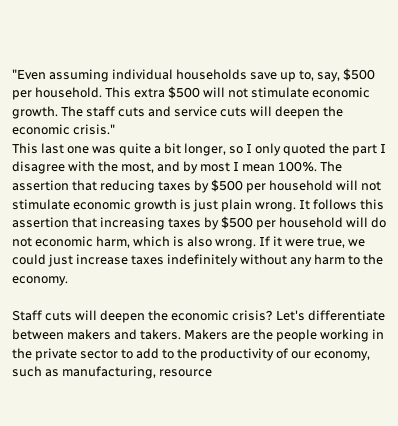"Even assuming individual households save up to, say, $500 per household. This extra $500 will not stimulate economic growth. The staff cuts and service cuts will deepen the economic crisis."
This last one was quite a bit longer, so I only quoted the part I disagree with the most, and by most I mean 100%. The assertion that reducing taxes by $500 per household will not stimulate economic growth is just plain wrong. It follows this assertion that increasing taxes by $500 per household will do not economic harm, which is also wrong. If it were true, we could just increase taxes indefinitely without any harm to the economy.

Staff cuts will deepen the economic crisis? Let's differentiate between makers and takers. Makers are the people working in the private sector to add to the productivity of our economy, such as manufacturing, resource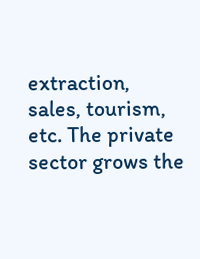extraction, sales, tourism, etc. The private sector grows the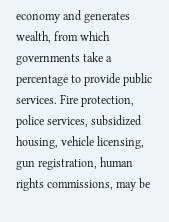economy and generates wealth, from which governments take a percentage to provide public services. Fire protection, police services, subsidized housing, vehicle licensing, gun registration, human rights commissions, may be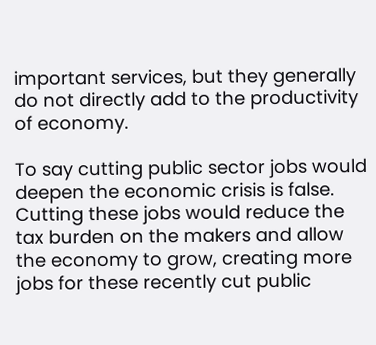important services, but they generally do not directly add to the productivity of economy.

To say cutting public sector jobs would deepen the economic crisis is false. Cutting these jobs would reduce the tax burden on the makers and allow the economy to grow, creating more jobs for these recently cut public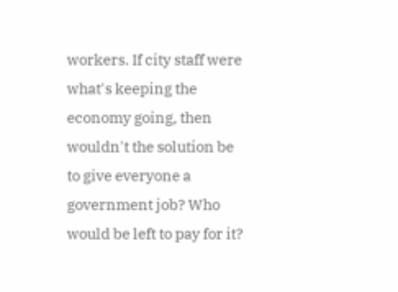workers. If city staff were what's keeping the economy going, then wouldn't the solution be to give everyone a government job? Who would be left to pay for it?